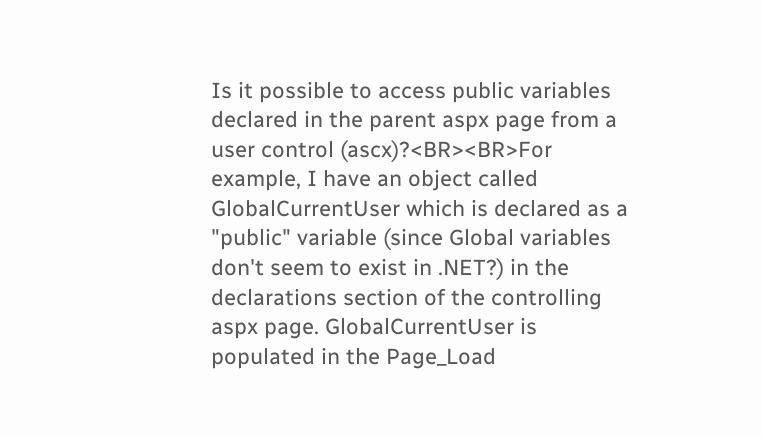Is it possible to access public variables declared in the parent aspx page from a user control (ascx)?<BR><BR>For example, I have an object called GlobalCurrentUser which is declared as a "public" variable (since Global variables don't seem to exist in .NET?) in the declarations section of the controlling aspx page. GlobalCurrentUser is populated in the Page_Load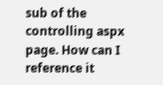sub of the controlling aspx page. How can I reference it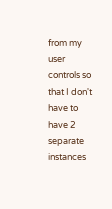from my user controls so that I don't have to have 2 separate instances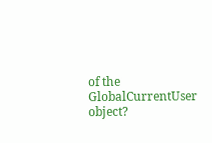of the GlobalCurrentUser object?